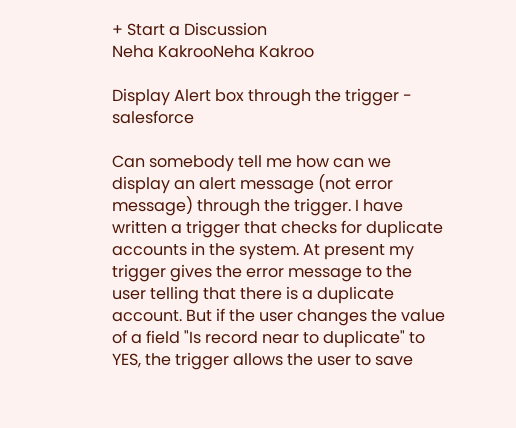+ Start a Discussion
Neha KakrooNeha Kakroo

Display Alert box through the trigger - salesforce

Can somebody tell me how can we display an alert message (not error message) through the trigger. I have written a trigger that checks for duplicate accounts in the system. At present my trigger gives the error message to the user telling that there is a duplicate account. But if the user changes the value of a field "Is record near to duplicate" to YES, the trigger allows the user to save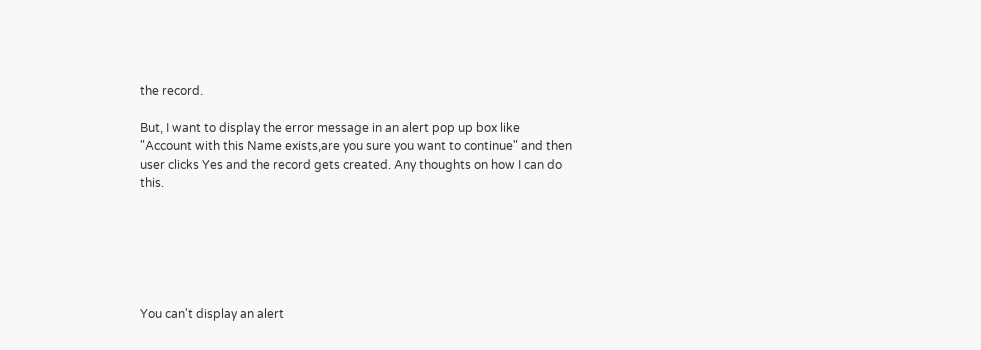the record.

But, I want to display the error message in an alert pop up box like "Account with this Name exists,are you sure you want to continue" and then user clicks Yes and the record gets created. Any thoughts on how I can do this.






You can't display an alert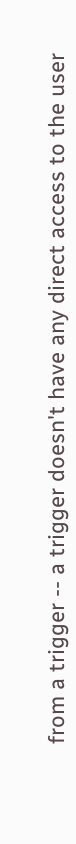from a trigger -- a trigger doesn't have any direct access to the user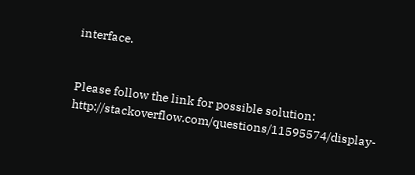interface.


Please follow the link for possible solution: http://stackoverflow.com/questions/11595574/display-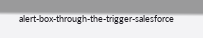alert-box-through-the-trigger-salesforce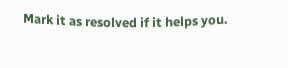Mark it as resolved if it helps you.